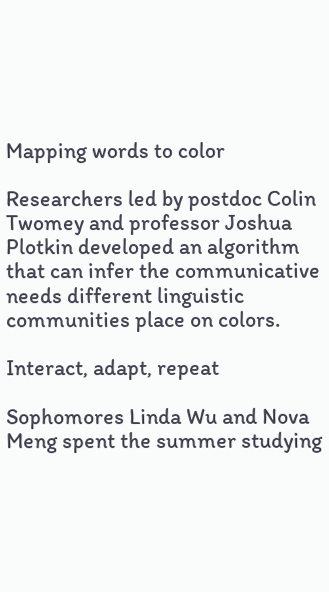Mapping words to color

Researchers led by postdoc Colin Twomey and professor Joshua Plotkin developed an algorithm that can infer the communicative needs different linguistic communities place on colors.

Interact, adapt, repeat

Sophomores Linda Wu and Nova Meng spent the summer studying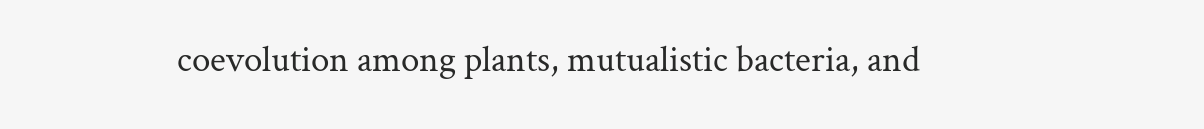coevolution among plants, mutualistic bacteria, and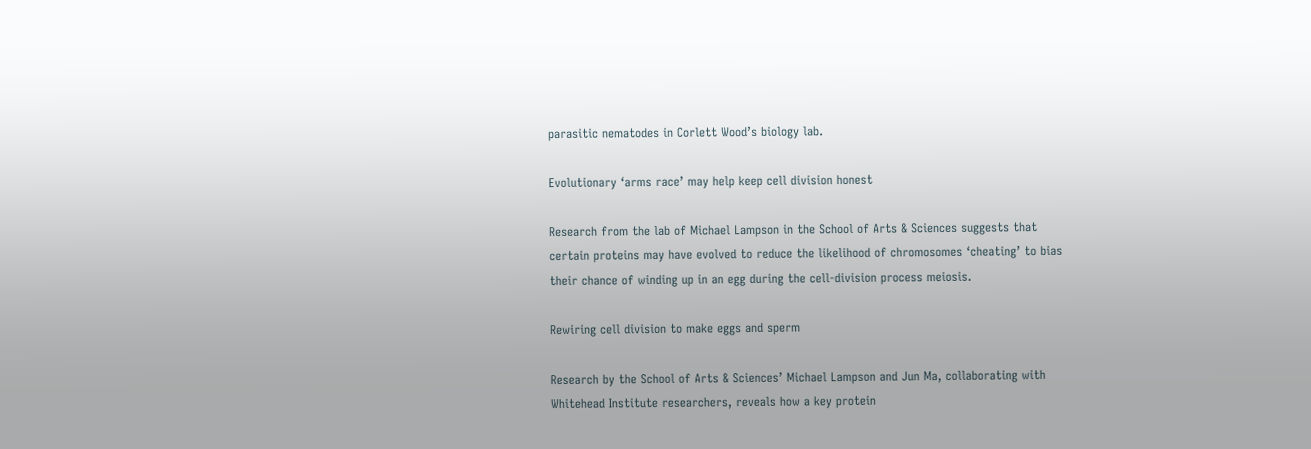parasitic nematodes in Corlett Wood’s biology lab.

Evolutionary ‘arms race’ may help keep cell division honest

Research from the lab of Michael Lampson in the School of Arts & Sciences suggests that certain proteins may have evolved to reduce the likelihood of chromosomes ‘cheating’ to bias their chance of winding up in an egg during the cell-division process meiosis.

Rewiring cell division to make eggs and sperm

Research by the School of Arts & Sciences’ Michael Lampson and Jun Ma, collaborating with Whitehead Institute researchers, reveals how a key protein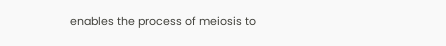enables the process of meiosis to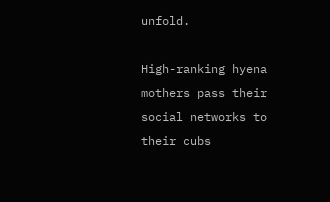unfold.

High-ranking hyena mothers pass their social networks to their cubs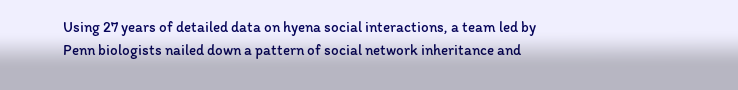Using 27 years of detailed data on hyena social interactions, a team led by Penn biologists nailed down a pattern of social network inheritance and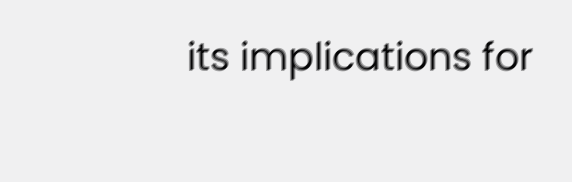its implications for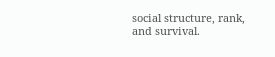social structure, rank, and survival.